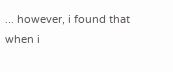... however, i found that when i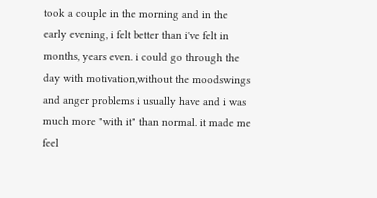took a couple in the morning and in the early evening, i felt better than i've felt in months, years even. i could go through the day with motivation,without the moodswings and anger problems i usually have and i was much more "with it" than normal. it made me feel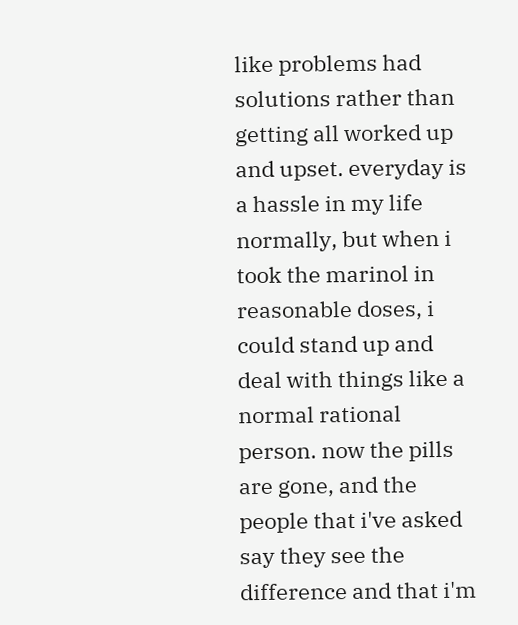like problems had solutions rather than getting all worked up and upset. everyday is a hassle in my life normally, but when i took the marinol in reasonable doses, i could stand up and deal with things like a normal rational person. now the pills are gone, and the people that i've asked say they see the difference and that i'm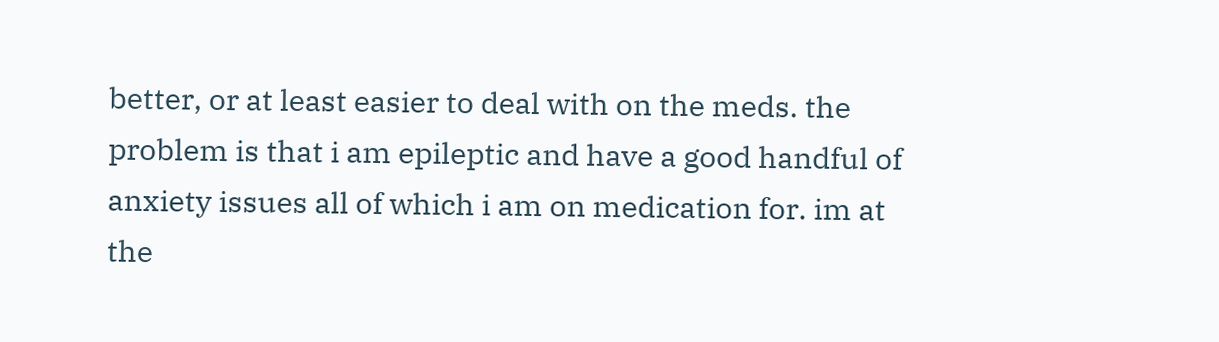better, or at least easier to deal with on the meds. the problem is that i am epileptic and have a good handful of anxiety issues all of which i am on medication for. im at the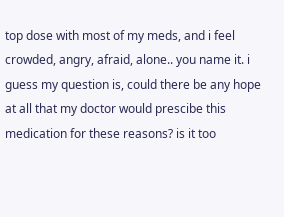top dose with most of my meds, and i feel crowded, angry, afraid, alone.. you name it. i guess my question is, could there be any hope at all that my doctor would prescibe this medication for these reasons? is it too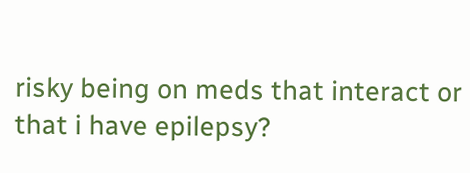risky being on meds that interact or that i have epilepsy?